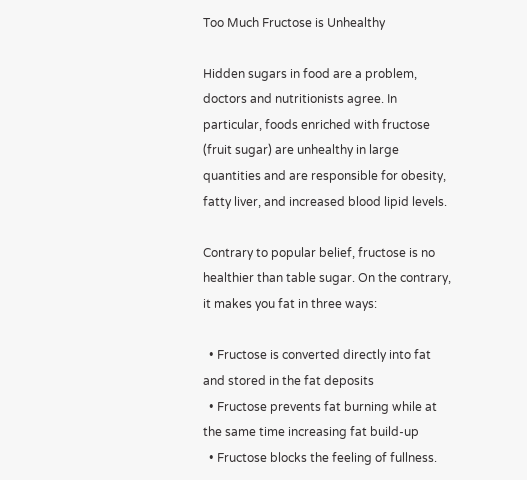Too Much Fructose is Unhealthy

Hidden sugars in food are a problem, doctors and nutritionists agree. In particular, foods enriched with fructose (fruit sugar) are unhealthy in large quantities and are responsible for obesity, fatty liver, and increased blood lipid levels.

Contrary to popular belief, fructose is no healthier than table sugar. On the contrary, it makes you fat in three ways:

  • Fructose is converted directly into fat and stored in the fat deposits
  • Fructose prevents fat burning while at the same time increasing fat build-up
  • Fructose blocks the feeling of fullness.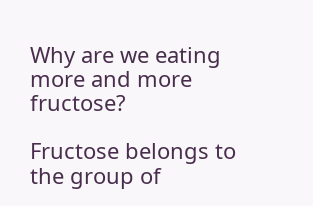Why are we eating more and more fructose?

Fructose belongs to the group of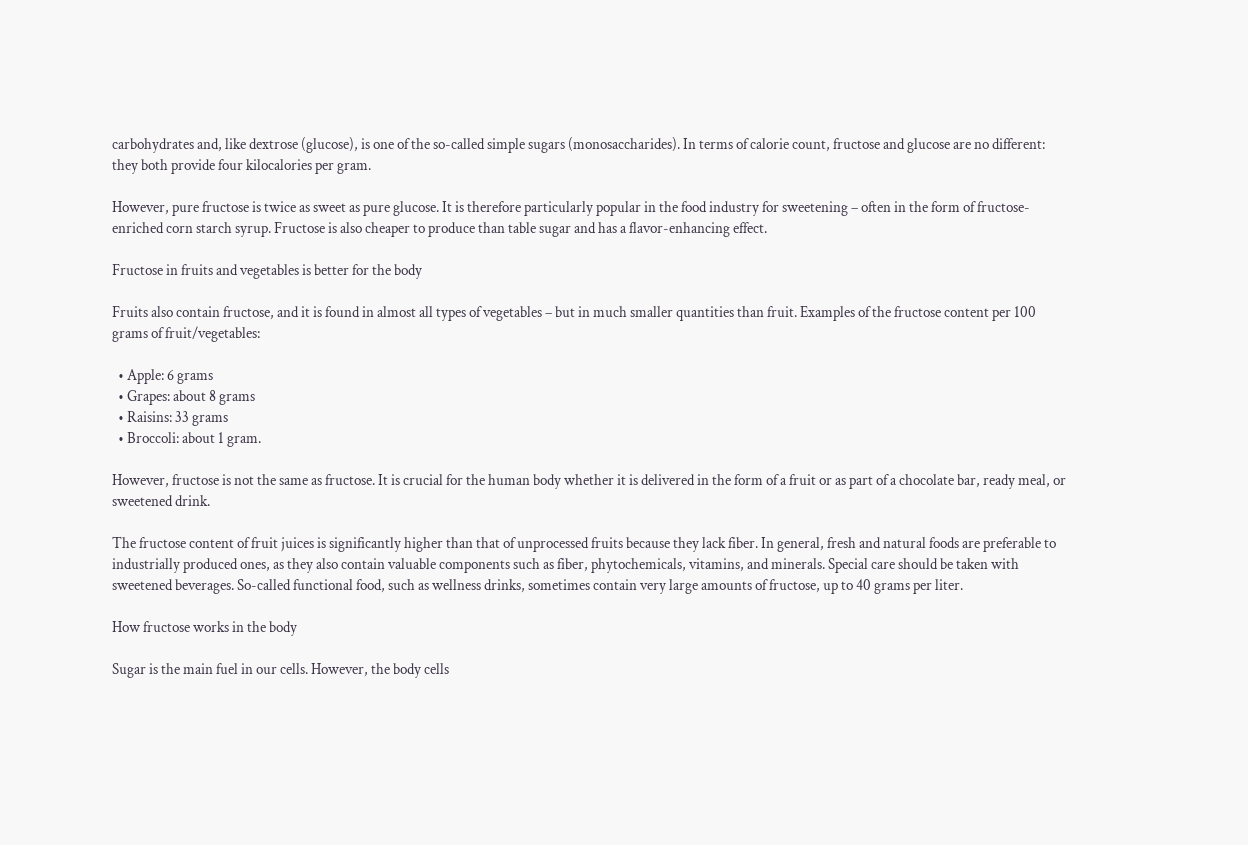carbohydrates and, like dextrose (glucose), is one of the so-called simple sugars (monosaccharides). In terms of calorie count, fructose and glucose are no different: they both provide four kilocalories per gram.

However, pure fructose is twice as sweet as pure glucose. It is therefore particularly popular in the food industry for sweetening – often in the form of fructose-enriched corn starch syrup. Fructose is also cheaper to produce than table sugar and has a flavor-enhancing effect.

Fructose in fruits and vegetables is better for the body

Fruits also contain fructose, and it is found in almost all types of vegetables – but in much smaller quantities than fruit. Examples of the fructose content per 100 grams of fruit/vegetables:

  • Apple: 6 grams
  • Grapes: about 8 grams
  • Raisins: 33 grams
  • Broccoli: about 1 gram.

However, fructose is not the same as fructose. It is crucial for the human body whether it is delivered in the form of a fruit or as part of a chocolate bar, ready meal, or sweetened drink.

The fructose content of fruit juices is significantly higher than that of unprocessed fruits because they lack fiber. In general, fresh and natural foods are preferable to industrially produced ones, as they also contain valuable components such as fiber, phytochemicals, vitamins, and minerals. Special care should be taken with sweetened beverages. So-called functional food, such as wellness drinks, sometimes contain very large amounts of fructose, up to 40 grams per liter.

How fructose works in the body

Sugar is the main fuel in our cells. However, the body cells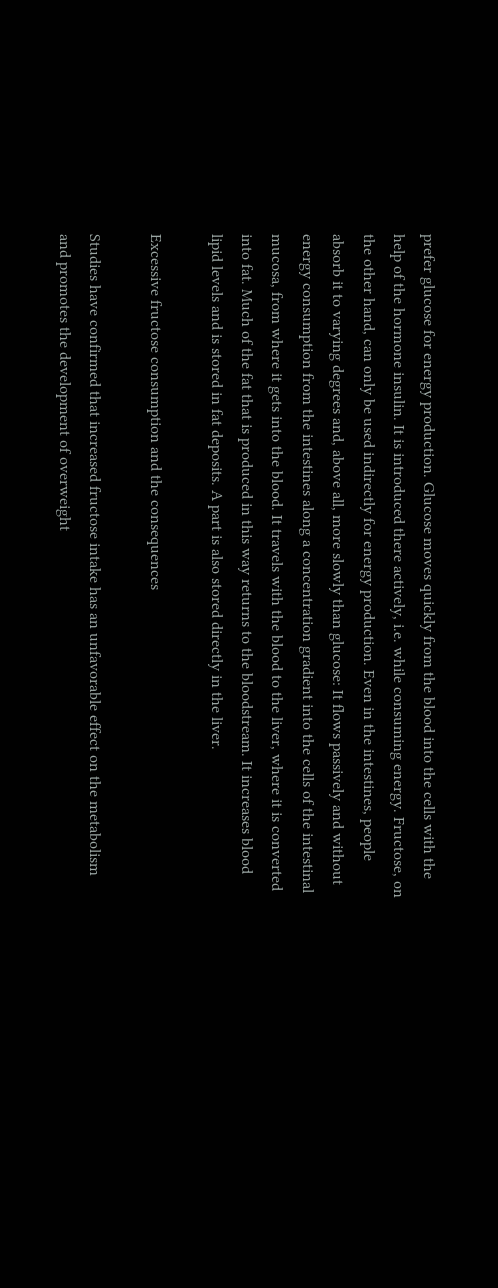prefer glucose for energy production. Glucose moves quickly from the blood into the cells with the help of the hormone insulin. It is introduced there actively, i.e. while consuming energy. Fructose, on the other hand, can only be used indirectly for energy production. Even in the intestines, people absorb it to varying degrees and, above all, more slowly than glucose: It flows passively and without energy consumption from the intestines along a concentration gradient into the cells of the intestinal mucosa, from where it gets into the blood. It travels with the blood to the liver, where it is converted into fat. Much of the fat that is produced in this way returns to the bloodstream. It increases blood lipid levels and is stored in fat deposits. A part is also stored directly in the liver.

Excessive fructose consumption and the consequences

Studies have confirmed that increased fructose intake has an unfavorable effect on the metabolism and promotes the development of overweight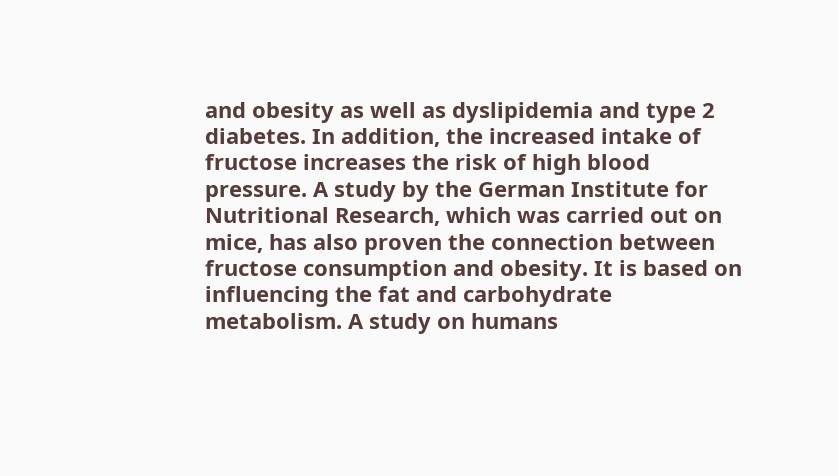and obesity as well as dyslipidemia and type 2 diabetes. In addition, the increased intake of fructose increases the risk of high blood pressure. A study by the German Institute for Nutritional Research, which was carried out on mice, has also proven the connection between fructose consumption and obesity. It is based on influencing the fat and carbohydrate metabolism. A study on humans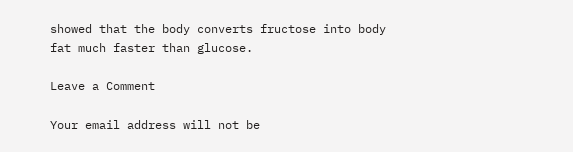showed that the body converts fructose into body fat much faster than glucose.

Leave a Comment

Your email address will not be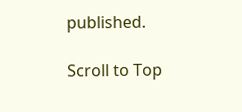published.

Scroll to Top